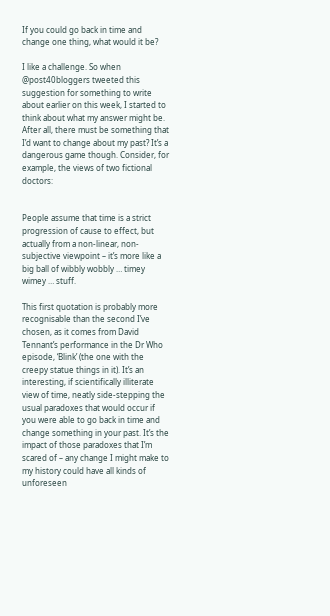If you could go back in time and change one thing, what would it be?

I like a challenge. So when @post40bloggers tweeted this suggestion for something to write about earlier on this week, I started to think about what my answer might be. After all, there must be something that I’d want to change about my past? It’s a dangerous game though. Consider, for example, the views of two fictional doctors:


People assume that time is a strict progression of cause to effect, but actually from a non-linear, non-subjective viewpoint – it’s more like a big ball of wibbly wobbly … timey wimey … stuff.

This first quotation is probably more recognisable than the second I’ve chosen, as it comes from David Tennant’s performance in the Dr Who episode, ‘Blink’ (the one with the creepy statue things in it). It’s an interesting, if scientifically illiterate view of time, neatly side-stepping the usual paradoxes that would occur if you were able to go back in time and change something in your past. It’s the impact of those paradoxes that I’m scared of – any change I might make to my history could have all kinds of unforeseen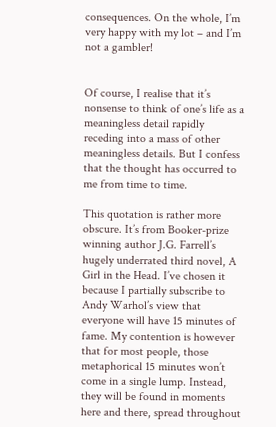consequences. On the whole, I’m very happy with my lot – and I’m not a gambler!


Of course, I realise that it’s nonsense to think of one’s life as a meaningless detail rapidly receding into a mass of other meaningless details. But I confess that the thought has occurred to me from time to time.

This quotation is rather more obscure. It’s from Booker-prize winning author J.G. Farrell’s hugely underrated third novel, A Girl in the Head. I’ve chosen it because I partially subscribe to Andy Warhol’s view that everyone will have 15 minutes of fame. My contention is however that for most people, those metaphorical 15 minutes won’t come in a single lump. Instead, they will be found in moments here and there, spread throughout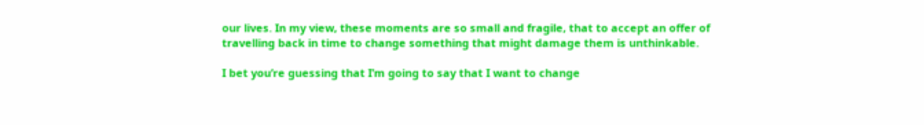our lives. In my view, these moments are so small and fragile, that to accept an offer of travelling back in time to change something that might damage them is unthinkable.

I bet you’re guessing that I’m going to say that I want to change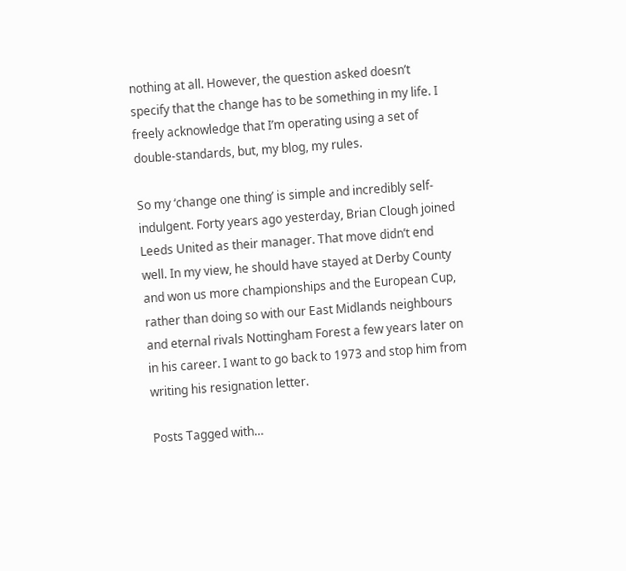nothing at all. However, the question asked doesn’t specify that the change has to be something in my life. I freely acknowledge that I’m operating using a set of double-standards, but, my blog, my rules.

So my ‘change one thing’ is simple and incredibly self-indulgent. Forty years ago yesterday, Brian Clough joined Leeds United as their manager. That move didn’t end well. In my view, he should have stayed at Derby County and won us more championships and the European Cup, rather than doing so with our East Midlands neighbours and eternal rivals Nottingham Forest a few years later on in his career. I want to go back to 1973 and stop him from writing his resignation letter.

Posts Tagged with…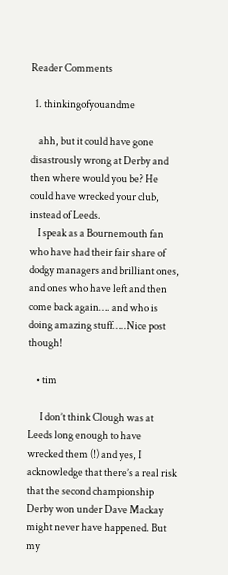Reader Comments

  1. thinkingofyouandme

    ahh, but it could have gone disastrously wrong at Derby and then where would you be? He could have wrecked your club, instead of Leeds.
    I speak as a Bournemouth fan who have had their fair share of dodgy managers and brilliant ones, and ones who have left and then come back again…. and who is doing amazing stuff…..Nice post though!

    • tim

      I don’t think Clough was at Leeds long enough to have wrecked them (!) and yes, I acknowledge that there’s a real risk that the second championship Derby won under Dave Mackay might never have happened. But my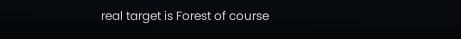real target is Forest of course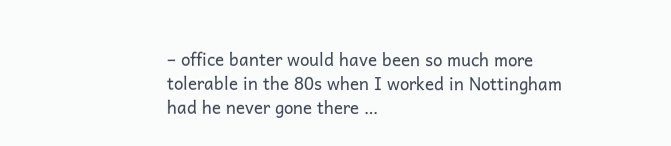– office banter would have been so much more tolerable in the 80s when I worked in Nottingham had he never gone there …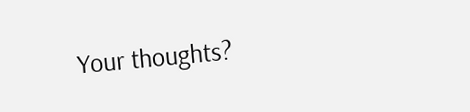Your thoughts?